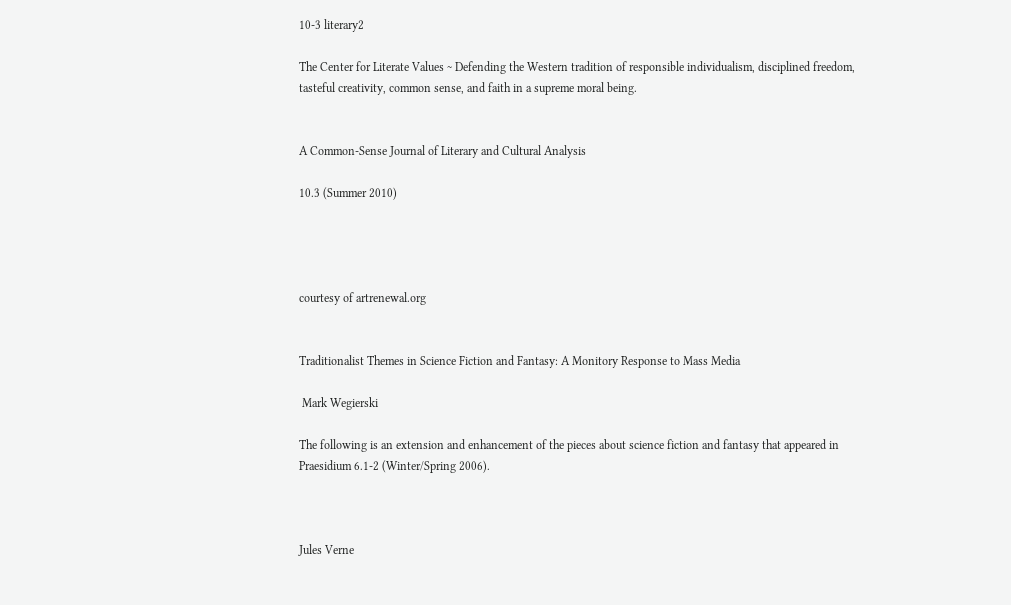10-3 literary2

The Center for Literate Values ~ Defending the Western tradition of responsible individualism, disciplined freedom, tasteful creativity, common sense, and faith in a supreme moral being.


A Common-Sense Journal of Literary and Cultural Analysis

10.3 (Summer 2010)




courtesy of artrenewal.org


Traditionalist Themes in Science Fiction and Fantasy: A Monitory Response to Mass Media

 Mark Wegierski

The following is an extension and enhancement of the pieces about science fiction and fantasy that appeared in Praesidium 6.1-2 (Winter/Spring 2006).



Jules Verne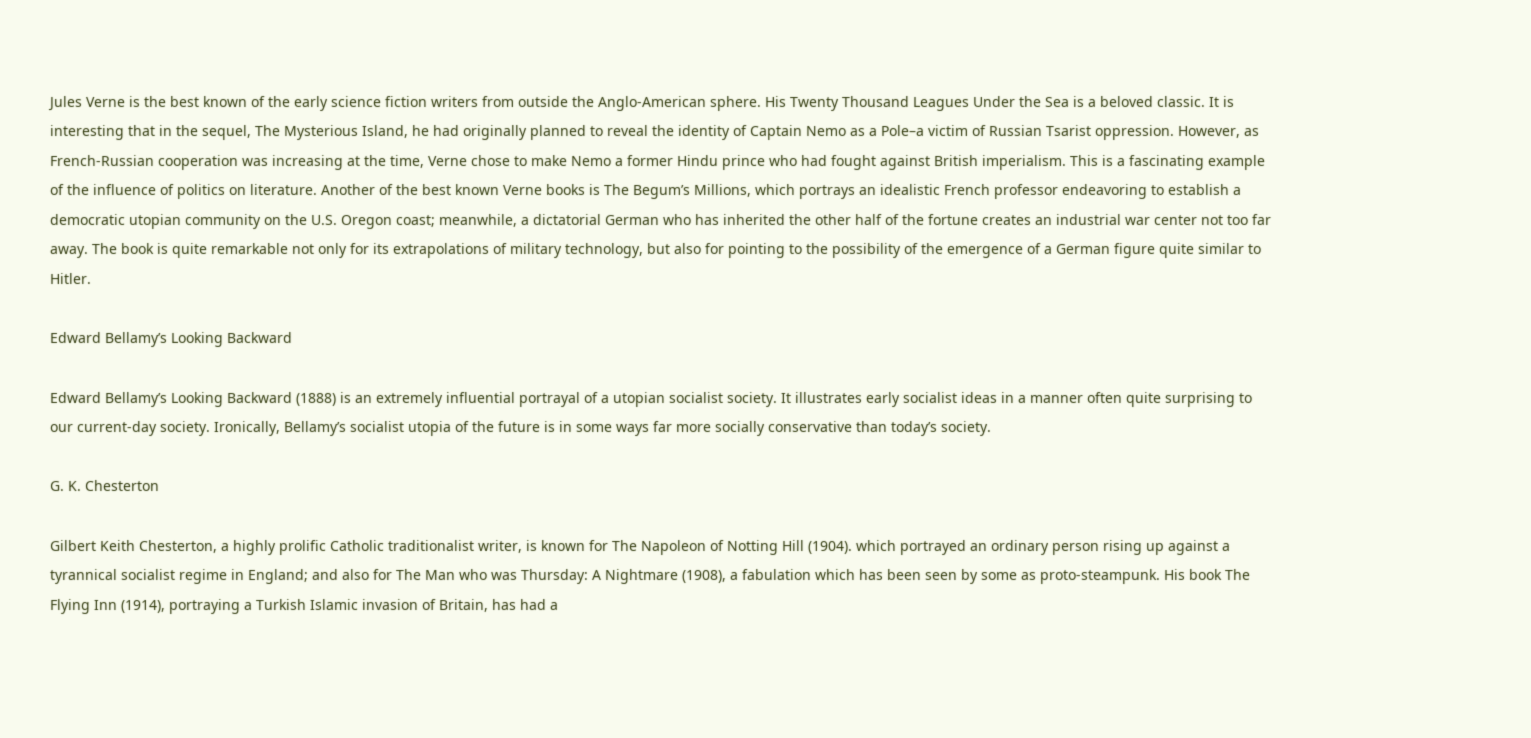Jules Verne is the best known of the early science fiction writers from outside the Anglo-American sphere. His Twenty Thousand Leagues Under the Sea is a beloved classic. It is interesting that in the sequel, The Mysterious Island, he had originally planned to reveal the identity of Captain Nemo as a Pole–a victim of Russian Tsarist oppression. However, as French-Russian cooperation was increasing at the time, Verne chose to make Nemo a former Hindu prince who had fought against British imperialism. This is a fascinating example of the influence of politics on literature. Another of the best known Verne books is The Begum’s Millions, which portrays an idealistic French professor endeavoring to establish a democratic utopian community on the U.S. Oregon coast; meanwhile, a dictatorial German who has inherited the other half of the fortune creates an industrial war center not too far away. The book is quite remarkable not only for its extrapolations of military technology, but also for pointing to the possibility of the emergence of a German figure quite similar to Hitler.

Edward Bellamy’s Looking Backward

Edward Bellamy’s Looking Backward (1888) is an extremely influential portrayal of a utopian socialist society. It illustrates early socialist ideas in a manner often quite surprising to our current-day society. Ironically, Bellamy’s socialist utopia of the future is in some ways far more socially conservative than today’s society.

G. K. Chesterton

Gilbert Keith Chesterton, a highly prolific Catholic traditionalist writer, is known for The Napoleon of Notting Hill (1904). which portrayed an ordinary person rising up against a tyrannical socialist regime in England; and also for The Man who was Thursday: A Nightmare (1908), a fabulation which has been seen by some as proto-steampunk. His book The Flying Inn (1914), portraying a Turkish Islamic invasion of Britain, has had a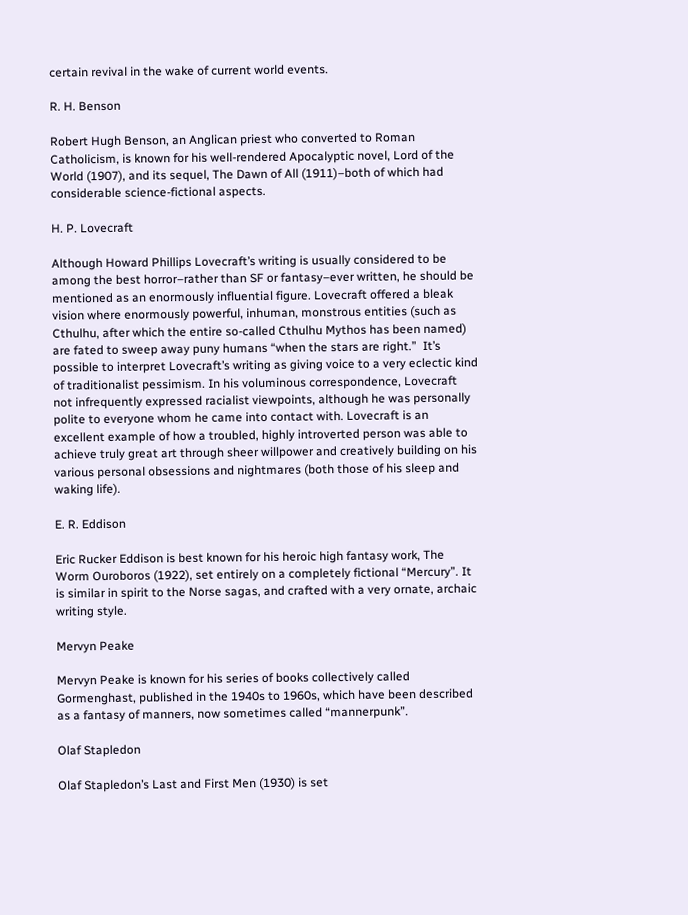certain revival in the wake of current world events.

R. H. Benson

Robert Hugh Benson, an Anglican priest who converted to Roman Catholicism, is known for his well-rendered Apocalyptic novel, Lord of the World (1907), and its sequel, The Dawn of All (1911)–both of which had considerable science-fictional aspects.

H. P. Lovecraft

Although Howard Phillips Lovecraft’s writing is usually considered to be among the best horror–rather than SF or fantasy–ever written, he should be mentioned as an enormously influential figure. Lovecraft offered a bleak vision where enormously powerful, inhuman, monstrous entities (such as Cthulhu, after which the entire so-called Cthulhu Mythos has been named) are fated to sweep away puny humans “when the stars are right.”  It’s possible to interpret Lovecraft’s writing as giving voice to a very eclectic kind of traditionalist pessimism. In his voluminous correspondence, Lovecraft not infrequently expressed racialist viewpoints, although he was personally polite to everyone whom he came into contact with. Lovecraft is an excellent example of how a troubled, highly introverted person was able to achieve truly great art through sheer willpower and creatively building on his various personal obsessions and nightmares (both those of his sleep and waking life).

E. R. Eddison

Eric Rucker Eddison is best known for his heroic high fantasy work, The Worm Ouroboros (1922), set entirely on a completely fictional “Mercury”. It is similar in spirit to the Norse sagas, and crafted with a very ornate, archaic writing style.

Mervyn Peake

Mervyn Peake is known for his series of books collectively called Gormenghast, published in the 1940s to 1960s, which have been described as a fantasy of manners, now sometimes called “mannerpunk”.

Olaf Stapledon

Olaf Stapledon’s Last and First Men (1930) is set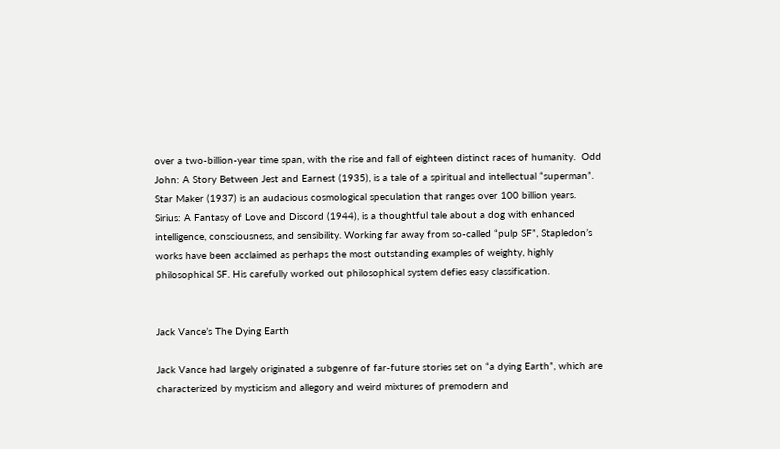over a two-billion-year time span, with the rise and fall of eighteen distinct races of humanity.  Odd John: A Story Between Jest and Earnest (1935), is a tale of a spiritual and intellectual “superman”. Star Maker (1937) is an audacious cosmological speculation that ranges over 100 billion years. Sirius: A Fantasy of Love and Discord (1944), is a thoughtful tale about a dog with enhanced intelligence, consciousness, and sensibility. Working far away from so-called “pulp SF”, Stapledon’s works have been acclaimed as perhaps the most outstanding examples of weighty, highly philosophical SF. His carefully worked out philosophical system defies easy classification.


Jack Vance’s The Dying Earth

Jack Vance had largely originated a subgenre of far-future stories set on “a dying Earth”, which are characterized by mysticism and allegory and weird mixtures of premodern and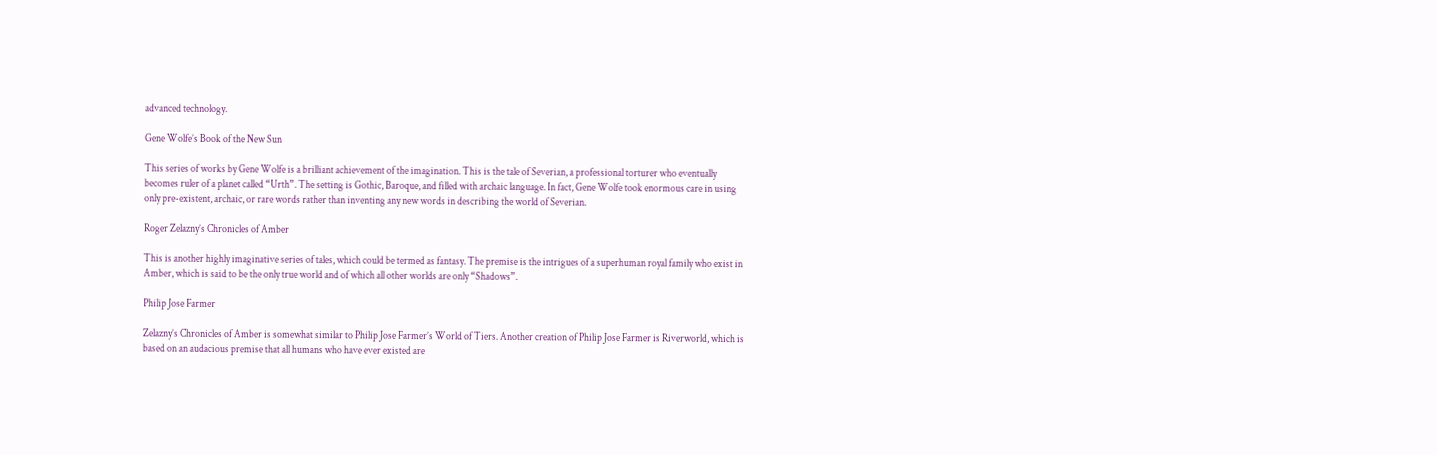advanced technology.

Gene Wolfe’s Book of the New Sun

This series of works by Gene Wolfe is a brilliant achievement of the imagination. This is the tale of Severian, a professional torturer who eventually becomes ruler of a planet called “Urth”. The setting is Gothic, Baroque, and filled with archaic language. In fact, Gene Wolfe took enormous care in using only pre-existent, archaic, or rare words rather than inventing any new words in describing the world of Severian.

Roger Zelazny’s Chronicles of Amber

This is another highly imaginative series of tales, which could be termed as fantasy. The premise is the intrigues of a superhuman royal family who exist in Amber, which is said to be the only true world and of which all other worlds are only “Shadows”.

Philip Jose Farmer

Zelazny’s Chronicles of Amber is somewhat similar to Philip Jose Farmer’s World of Tiers. Another creation of Philip Jose Farmer is Riverworld, which is based on an audacious premise that all humans who have ever existed are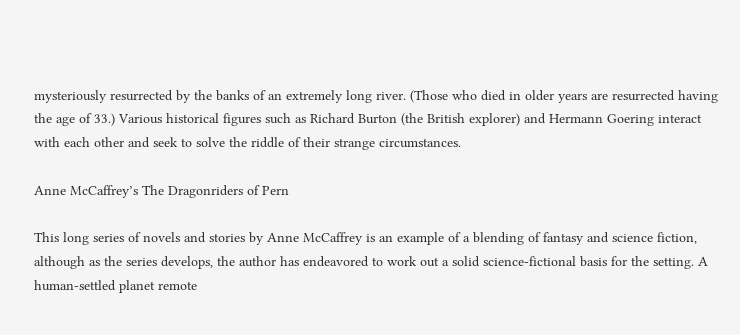mysteriously resurrected by the banks of an extremely long river. (Those who died in older years are resurrected having the age of 33.) Various historical figures such as Richard Burton (the British explorer) and Hermann Goering interact with each other and seek to solve the riddle of their strange circumstances.

Anne McCaffrey’s The Dragonriders of Pern

This long series of novels and stories by Anne McCaffrey is an example of a blending of fantasy and science fiction, although as the series develops, the author has endeavored to work out a solid science-fictional basis for the setting. A human-settled planet remote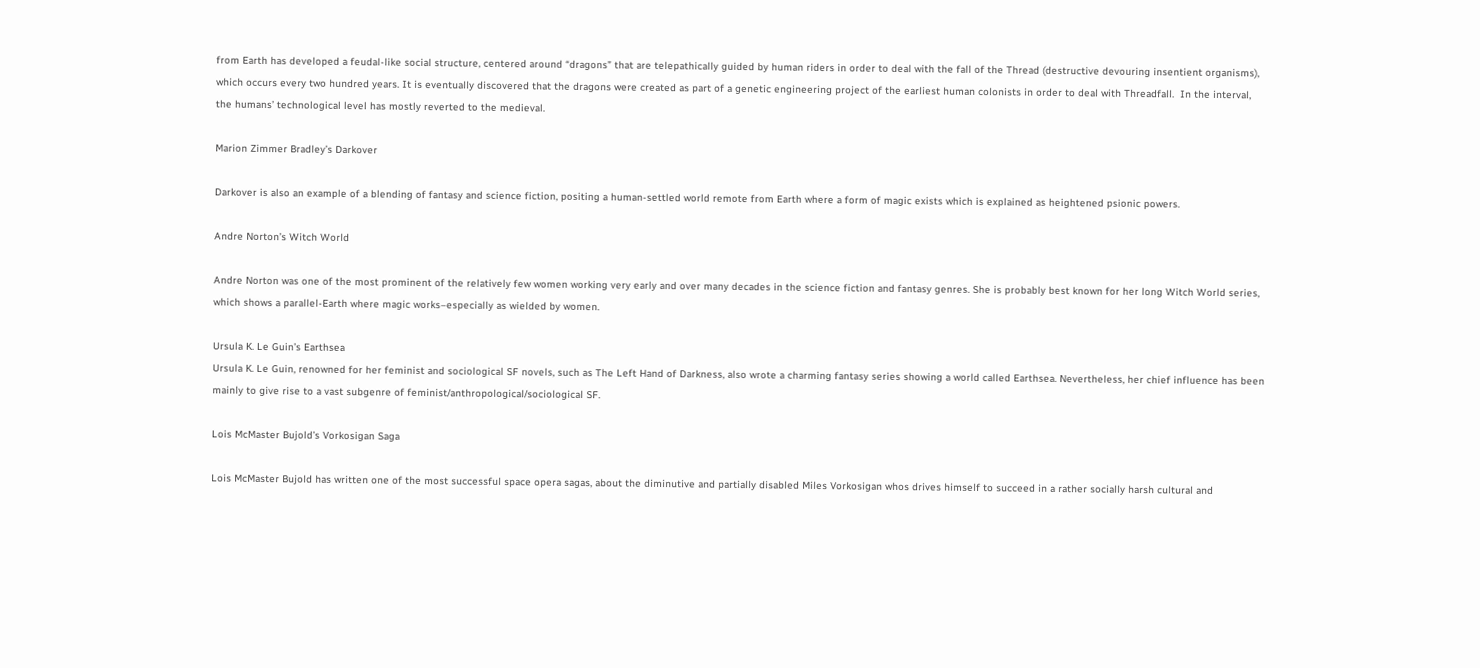from Earth has developed a feudal-like social structure, centered around “dragons” that are telepathically guided by human riders in order to deal with the fall of the Thread (destructive devouring insentient organisms), which occurs every two hundred years. It is eventually discovered that the dragons were created as part of a genetic engineering project of the earliest human colonists in order to deal with Threadfall.  In the interval, the humans’ technological level has mostly reverted to the medieval.

Marion Zimmer Bradley’s Darkover

Darkover is also an example of a blending of fantasy and science fiction, positing a human-settled world remote from Earth where a form of magic exists which is explained as heightened psionic powers.

Andre Norton’s Witch World

Andre Norton was one of the most prominent of the relatively few women working very early and over many decades in the science fiction and fantasy genres. She is probably best known for her long Witch World series, which shows a parallel-Earth where magic works–especially as wielded by women.

Ursula K. Le Guin’s Earthsea
Ursula K. Le Guin, renowned for her feminist and sociological SF novels, such as The Left Hand of Darkness, also wrote a charming fantasy series showing a world called Earthsea. Nevertheless, her chief influence has been mainly to give rise to a vast subgenre of feminist/anthropological/sociological SF.

Lois McMaster Bujold’s Vorkosigan Saga

Lois McMaster Bujold has written one of the most successful space opera sagas, about the diminutive and partially disabled Miles Vorkosigan whos drives himself to succeed in a rather socially harsh cultural and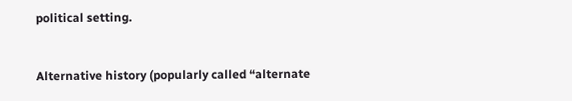political setting.


Alternative history (popularly called “alternate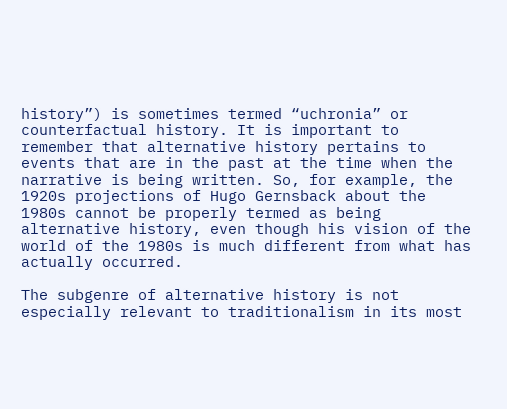history”) is sometimes termed “uchronia” or counterfactual history. It is important to remember that alternative history pertains to events that are in the past at the time when the narrative is being written. So, for example, the 1920s projections of Hugo Gernsback about the 1980s cannot be properly termed as being alternative history, even though his vision of the world of the 1980s is much different from what has actually occurred.

The subgenre of alternative history is not especially relevant to traditionalism in its most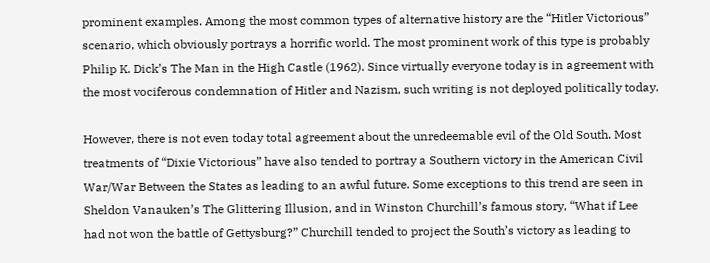prominent examples. Among the most common types of alternative history are the “Hitler Victorious” scenario, which obviously portrays a horrific world. The most prominent work of this type is probably Philip K. Dick’s The Man in the High Castle (1962). Since virtually everyone today is in agreement with the most vociferous condemnation of Hitler and Nazism, such writing is not deployed politically today.

However, there is not even today total agreement about the unredeemable evil of the Old South. Most treatments of “Dixie Victorious” have also tended to portray a Southern victory in the American Civil War/War Between the States as leading to an awful future. Some exceptions to this trend are seen in Sheldon Vanauken’s The Glittering Illusion, and in Winston Churchill’s famous story, “What if Lee had not won the battle of Gettysburg?” Churchill tended to project the South’s victory as leading to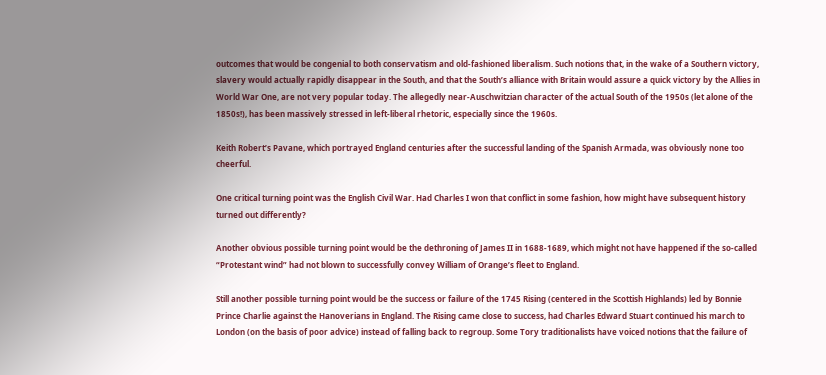outcomes that would be congenial to both conservatism and old-fashioned liberalism. Such notions that, in the wake of a Southern victory, slavery would actually rapidly disappear in the South, and that the South’s alliance with Britain would assure a quick victory by the Allies in World War One, are not very popular today. The allegedly near-Auschwitzian character of the actual South of the 1950s (let alone of the 1850s!), has been massively stressed in left-liberal rhetoric, especially since the 1960s.

Keith Robert’s Pavane, which portrayed England centuries after the successful landing of the Spanish Armada, was obviously none too cheerful.

One critical turning point was the English Civil War. Had Charles I won that conflict in some fashion, how might have subsequent history turned out differently?

Another obvious possible turning point would be the dethroning of James II in 1688-1689, which might not have happened if the so-called “Protestant wind” had not blown to successfully convey William of Orange’s fleet to England.

Still another possible turning point would be the success or failure of the 1745 Rising (centered in the Scottish Highlands) led by Bonnie Prince Charlie against the Hanoverians in England. The Rising came close to success, had Charles Edward Stuart continued his march to London (on the basis of poor advice) instead of falling back to regroup. Some Tory traditionalists have voiced notions that the failure of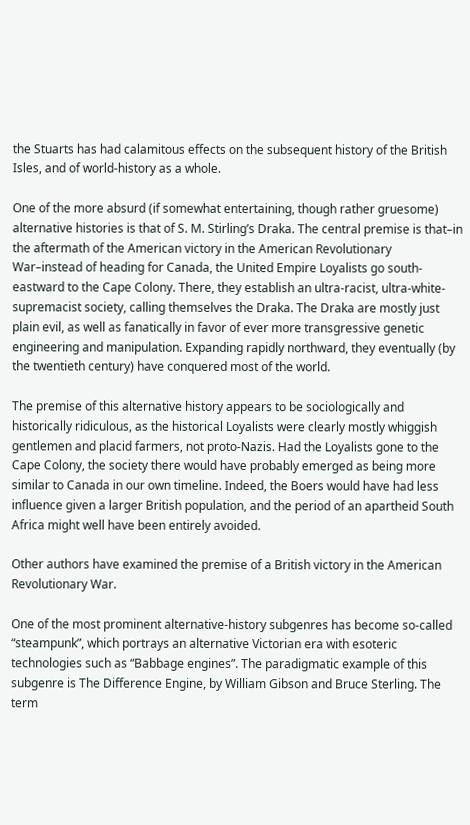the Stuarts has had calamitous effects on the subsequent history of the British Isles, and of world-history as a whole.

One of the more absurd (if somewhat entertaining, though rather gruesome) alternative histories is that of S. M. Stirling’s Draka. The central premise is that–in the aftermath of the American victory in the American Revolutionary War–instead of heading for Canada, the United Empire Loyalists go south-eastward to the Cape Colony. There, they establish an ultra-racist, ultra-white-supremacist society, calling themselves the Draka. The Draka are mostly just plain evil, as well as fanatically in favor of ever more transgressive genetic engineering and manipulation. Expanding rapidly northward, they eventually (by the twentieth century) have conquered most of the world.

The premise of this alternative history appears to be sociologically and historically ridiculous, as the historical Loyalists were clearly mostly whiggish gentlemen and placid farmers, not proto-Nazis. Had the Loyalists gone to the Cape Colony, the society there would have probably emerged as being more similar to Canada in our own timeline. Indeed, the Boers would have had less influence given a larger British population, and the period of an apartheid South Africa might well have been entirely avoided.

Other authors have examined the premise of a British victory in the American Revolutionary War.

One of the most prominent alternative-history subgenres has become so-called “steampunk”, which portrays an alternative Victorian era with esoteric technologies such as “Babbage engines”. The paradigmatic example of this subgenre is The Difference Engine, by William Gibson and Bruce Sterling. The term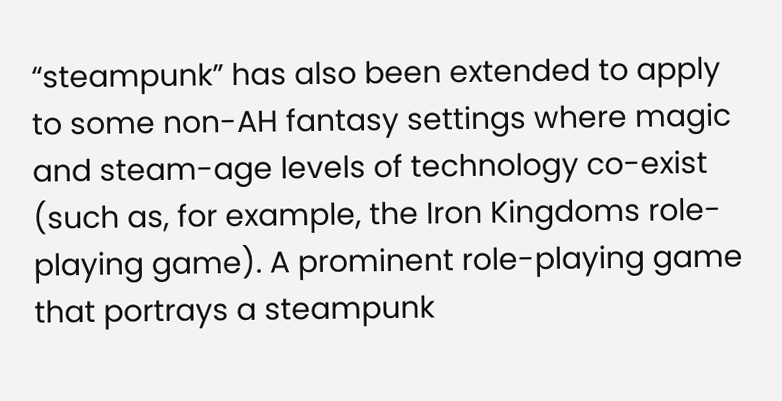“steampunk” has also been extended to apply to some non-AH fantasy settings where magic and steam-age levels of technology co-exist (such as, for example, the Iron Kingdoms role-playing game). A prominent role-playing game that portrays a steampunk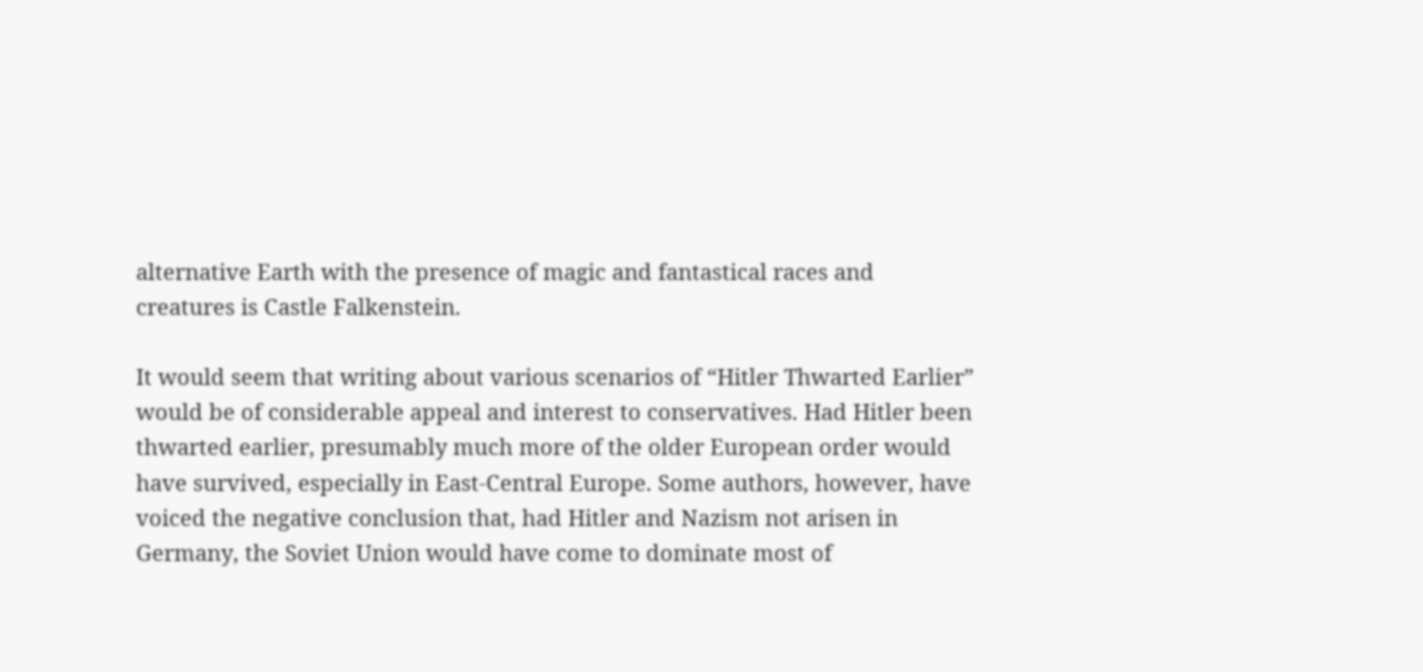alternative Earth with the presence of magic and fantastical races and creatures is Castle Falkenstein.

It would seem that writing about various scenarios of “Hitler Thwarted Earlier” would be of considerable appeal and interest to conservatives. Had Hitler been thwarted earlier, presumably much more of the older European order would have survived, especially in East-Central Europe. Some authors, however, have voiced the negative conclusion that, had Hitler and Nazism not arisen in Germany, the Soviet Union would have come to dominate most of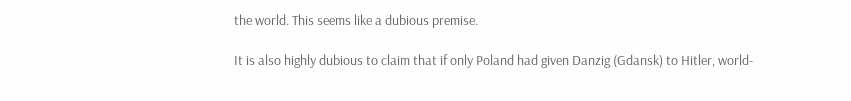the world. This seems like a dubious premise.

It is also highly dubious to claim that if only Poland had given Danzig (Gdansk) to Hitler, world-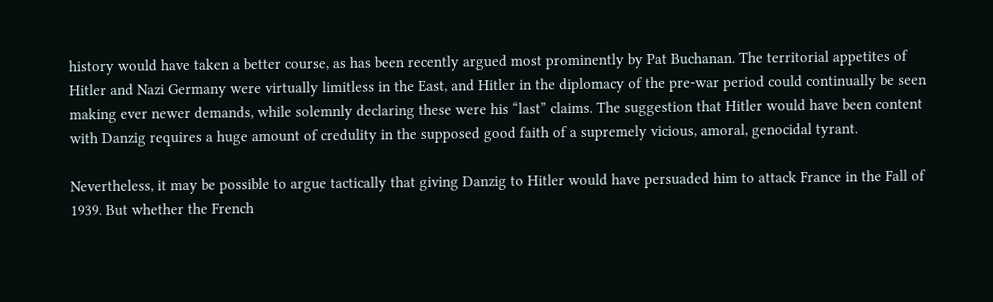history would have taken a better course, as has been recently argued most prominently by Pat Buchanan. The territorial appetites of Hitler and Nazi Germany were virtually limitless in the East, and Hitler in the diplomacy of the pre-war period could continually be seen making ever newer demands, while solemnly declaring these were his “last” claims. The suggestion that Hitler would have been content with Danzig requires a huge amount of credulity in the supposed good faith of a supremely vicious, amoral, genocidal tyrant.

Nevertheless, it may be possible to argue tactically that giving Danzig to Hitler would have persuaded him to attack France in the Fall of 1939. But whether the French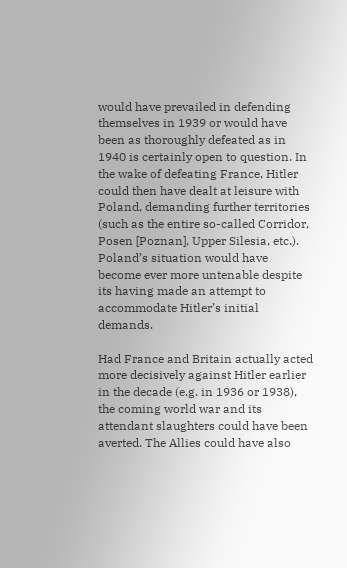would have prevailed in defending themselves in 1939 or would have been as thoroughly defeated as in 1940 is certainly open to question. In the wake of defeating France, Hitler could then have dealt at leisure with Poland, demanding further territories (such as the entire so-called Corridor, Posen [Poznan], Upper Silesia, etc.).  Poland’s situation would have become ever more untenable despite its having made an attempt to accommodate Hitler’s initial demands.

Had France and Britain actually acted more decisively against Hitler earlier in the decade (e.g. in 1936 or 1938), the coming world war and its attendant slaughters could have been averted. The Allies could have also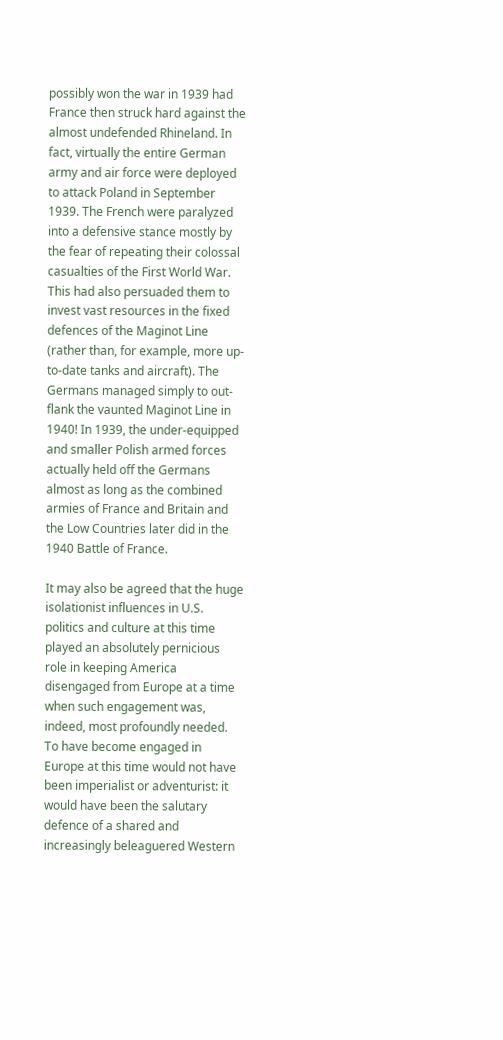possibly won the war in 1939 had France then struck hard against the almost undefended Rhineland. In fact, virtually the entire German army and air force were deployed to attack Poland in September 1939. The French were paralyzed into a defensive stance mostly by the fear of repeating their colossal casualties of the First World War. This had also persuaded them to invest vast resources in the fixed defences of the Maginot Line (rather than, for example, more up-to-date tanks and aircraft). The Germans managed simply to out-flank the vaunted Maginot Line in 1940! In 1939, the under-equipped and smaller Polish armed forces actually held off the Germans almost as long as the combined armies of France and Britain and the Low Countries later did in the 1940 Battle of France.

It may also be agreed that the huge isolationist influences in U.S. politics and culture at this time played an absolutely pernicious role in keeping America disengaged from Europe at a time when such engagement was, indeed, most profoundly needed. To have become engaged in Europe at this time would not have been imperialist or adventurist: it would have been the salutary defence of a shared and increasingly beleaguered Western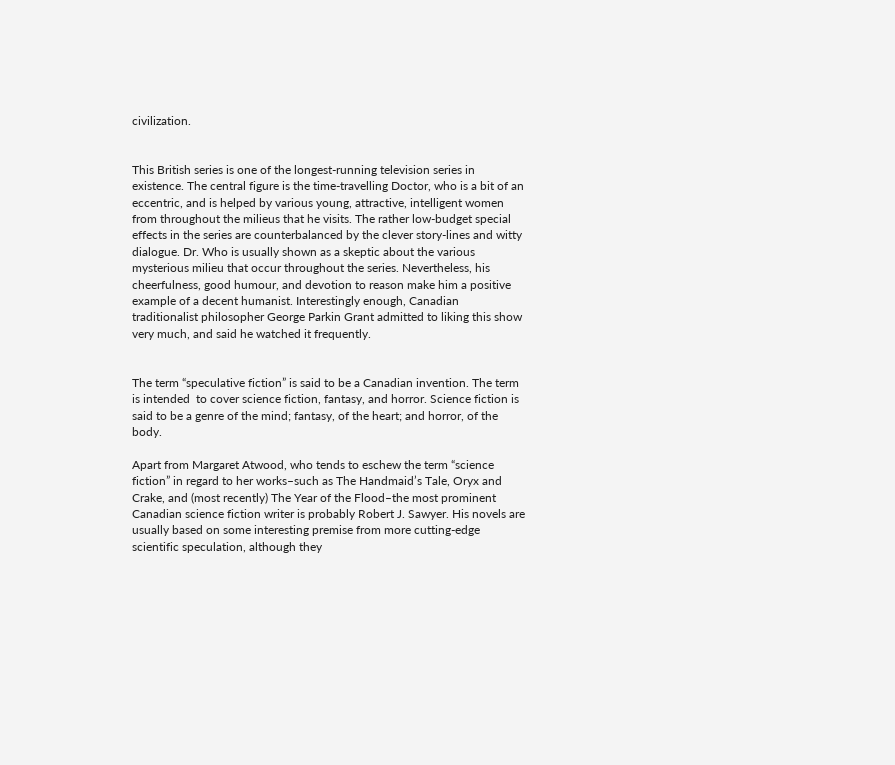civilization.


This British series is one of the longest-running television series in existence. The central figure is the time-travelling Doctor, who is a bit of an eccentric, and is helped by various young, attractive, intelligent women from throughout the milieus that he visits. The rather low-budget special effects in the series are counterbalanced by the clever story-lines and witty dialogue. Dr. Who is usually shown as a skeptic about the various mysterious milieu that occur throughout the series. Nevertheless, his cheerfulness, good humour, and devotion to reason make him a positive example of a decent humanist. Interestingly enough, Canadian traditionalist philosopher George Parkin Grant admitted to liking this show very much, and said he watched it frequently.


The term “speculative fiction” is said to be a Canadian invention. The term is intended  to cover science fiction, fantasy, and horror. Science fiction is said to be a genre of the mind; fantasy, of the heart; and horror, of the body.

Apart from Margaret Atwood, who tends to eschew the term “science fiction” in regard to her works–such as The Handmaid’s Tale, Oryx and Crake, and (most recently) The Year of the Flood–the most prominent Canadian science fiction writer is probably Robert J. Sawyer. His novels are usually based on some interesting premise from more cutting-edge scientific speculation, although they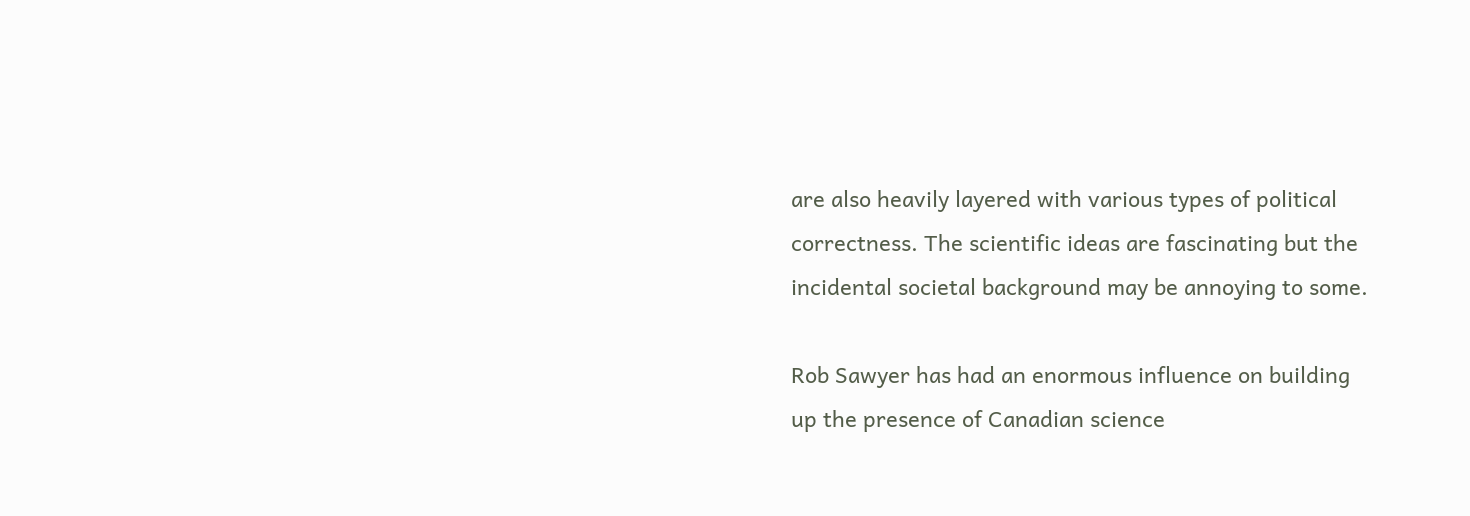are also heavily layered with various types of political correctness. The scientific ideas are fascinating but the incidental societal background may be annoying to some.

Rob Sawyer has had an enormous influence on building up the presence of Canadian science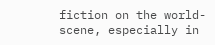fiction on the world-scene, especially in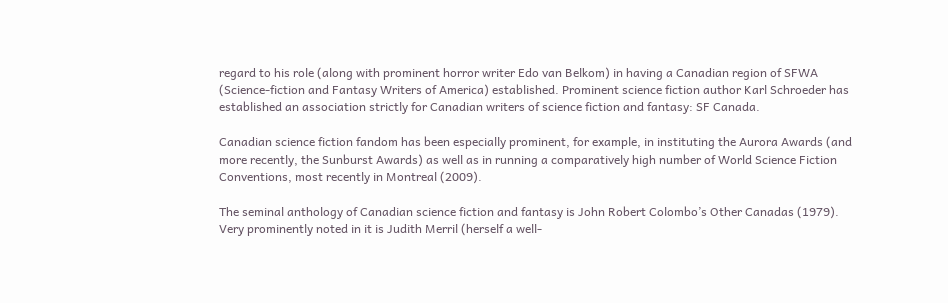regard to his role (along with prominent horror writer Edo van Belkom) in having a Canadian region of SFWA (Science-fiction and Fantasy Writers of America) established. Prominent science fiction author Karl Schroeder has established an association strictly for Canadian writers of science fiction and fantasy: SF Canada.

Canadian science fiction fandom has been especially prominent, for example, in instituting the Aurora Awards (and more recently, the Sunburst Awards) as well as in running a comparatively high number of World Science Fiction Conventions, most recently in Montreal (2009).

The seminal anthology of Canadian science fiction and fantasy is John Robert Colombo’s Other Canadas (1979). Very prominently noted in it is Judith Merril (herself a well-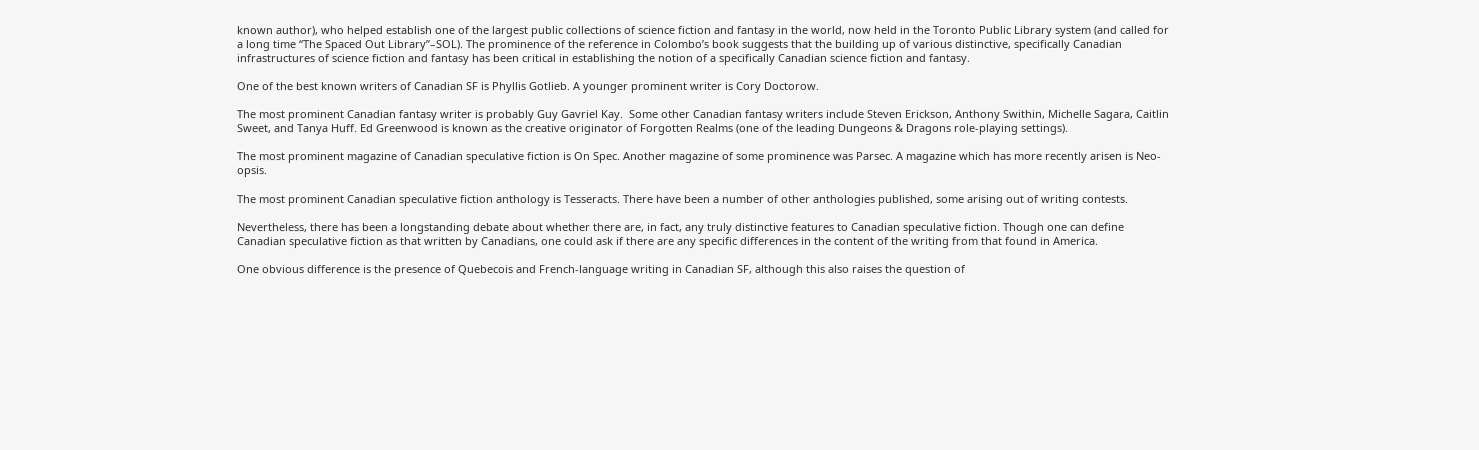known author), who helped establish one of the largest public collections of science fiction and fantasy in the world, now held in the Toronto Public Library system (and called for a long time “The Spaced Out Library”–SOL). The prominence of the reference in Colombo’s book suggests that the building up of various distinctive, specifically Canadian infrastructures of science fiction and fantasy has been critical in establishing the notion of a specifically Canadian science fiction and fantasy.

One of the best known writers of Canadian SF is Phyllis Gotlieb. A younger prominent writer is Cory Doctorow.

The most prominent Canadian fantasy writer is probably Guy Gavriel Kay.  Some other Canadian fantasy writers include Steven Erickson, Anthony Swithin, Michelle Sagara, Caitlin Sweet, and Tanya Huff. Ed Greenwood is known as the creative originator of Forgotten Realms (one of the leading Dungeons & Dragons role-playing settings).

The most prominent magazine of Canadian speculative fiction is On Spec. Another magazine of some prominence was Parsec. A magazine which has more recently arisen is Neo-opsis.

The most prominent Canadian speculative fiction anthology is Tesseracts. There have been a number of other anthologies published, some arising out of writing contests.

Nevertheless, there has been a longstanding debate about whether there are, in fact, any truly distinctive features to Canadian speculative fiction. Though one can define Canadian speculative fiction as that written by Canadians, one could ask if there are any specific differences in the content of the writing from that found in America.

One obvious difference is the presence of Quebecois and French-language writing in Canadian SF, although this also raises the question of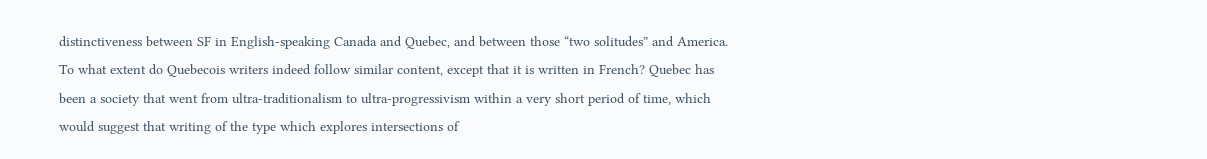distinctiveness between SF in English-speaking Canada and Quebec, and between those “two solitudes” and America. To what extent do Quebecois writers indeed follow similar content, except that it is written in French? Quebec has been a society that went from ultra-traditionalism to ultra-progressivism within a very short period of time, which would suggest that writing of the type which explores intersections of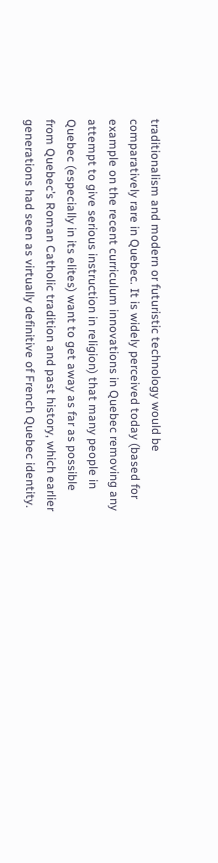traditionalism and modern or futuristic technology would be comparatively rare in Quebec. It is widely perceived today (based for example on the recent curriculum innovations in Quebec removing any attempt to give serious instruction in religion) that many people in Quebec (especially in its elites) want to get away as far as possible from Quebec’s Roman Catholic tradition and past history, which earlier generations had seen as virtually definitive of French Quebec identity.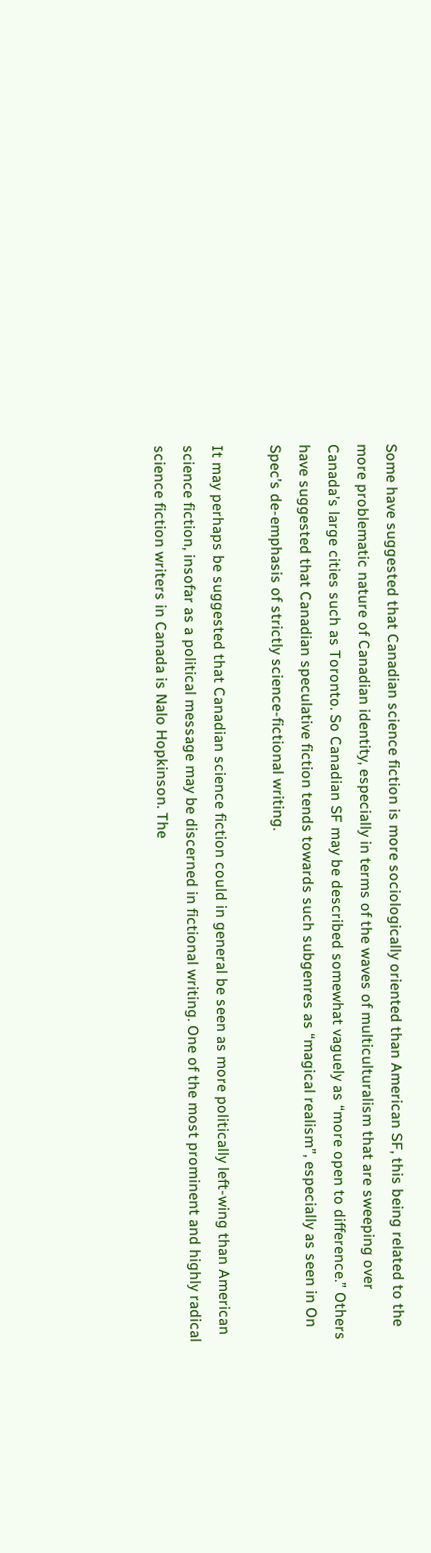Some have suggested that Canadian science fiction is more sociologically oriented than American SF, this being related to the more problematic nature of Canadian identity, especially in terms of the waves of multiculturalism that are sweeping over Canada’s large cities such as Toronto. So Canadian SF may be described somewhat vaguely as “more open to difference.” Others have suggested that Canadian speculative fiction tends towards such subgenres as “magical realism”, especially as seen in On Spec’s de-emphasis of strictly science-fictional writing.

It may perhaps be suggested that Canadian science fiction could in general be seen as more politically left-wing than American science fiction, insofar as a political message may be discerned in fictional writing. One of the most prominent and highly radical science fiction writers in Canada is Nalo Hopkinson. The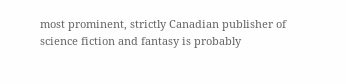most prominent, strictly Canadian publisher of science fiction and fantasy is probably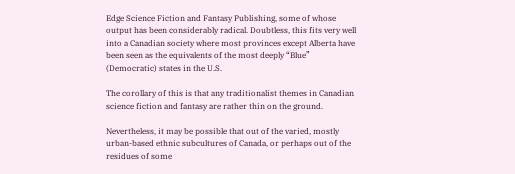Edge Science Fiction and Fantasy Publishing, some of whose output has been considerably radical. Doubtless, this fits very well into a Canadian society where most provinces except Alberta have been seen as the equivalents of the most deeply “Blue” (Democratic) states in the U.S.

The corollary of this is that any traditionalist themes in Canadian science fiction and fantasy are rather thin on the ground.

Nevertheless, it may be possible that out of the varied, mostly urban-based ethnic subcultures of Canada, or perhaps out of the residues of some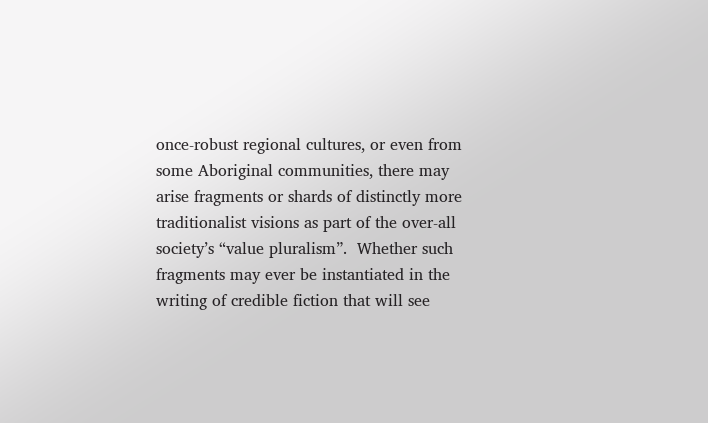once-robust regional cultures, or even from some Aboriginal communities, there may arise fragments or shards of distinctly more traditionalist visions as part of the over-all society’s “value pluralism”.  Whether such fragments may ever be instantiated in the writing of credible fiction that will see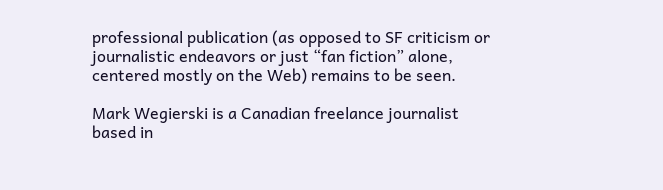professional publication (as opposed to SF criticism or journalistic endeavors or just “fan fiction” alone, centered mostly on the Web) remains to be seen.

Mark Wegierski is a Canadian freelance journalist based in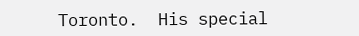Toronto.  His special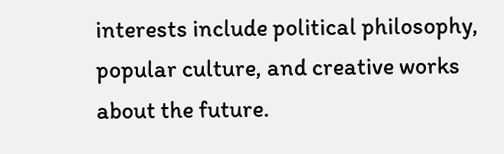interests include political philosophy, popular culture, and creative works about the future.